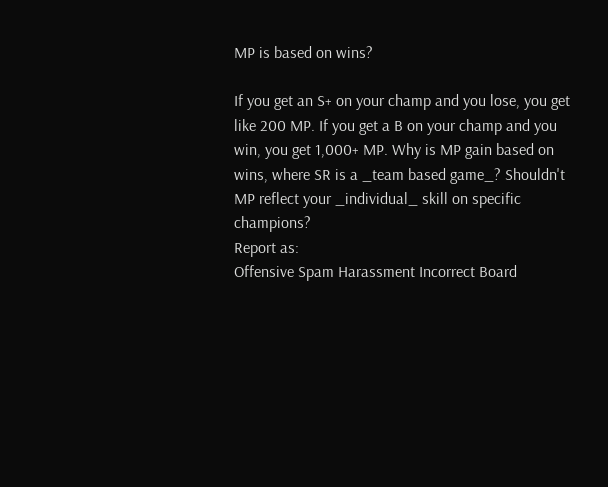MP is based on wins?

If you get an S+ on your champ and you lose, you get like 200 MP. If you get a B on your champ and you win, you get 1,000+ MP. Why is MP gain based on wins, where SR is a _team based game_? Shouldn't MP reflect your _individual_ skill on specific champions?
Report as:
Offensive Spam Harassment Incorrect Board